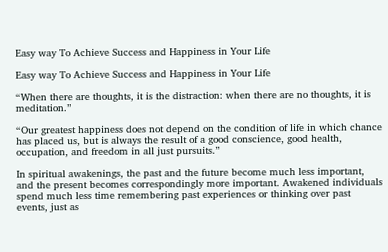Easy way To Achieve Success and Happiness in Your Life

Easy way To Achieve Success and Happiness in Your Life

“When there are thoughts, it is the distraction: when there are no thoughts, it is meditation.”

“Our greatest happiness does not depend on the condition of life in which chance has placed us, but is always the result of a good conscience, good health, occupation, and freedom in all just pursuits.”

In spiritual awakenings, the past and the future become much less important, and the present becomes correspondingly more important. Awakened individuals spend much less time remembering past experiences or thinking over past events, just as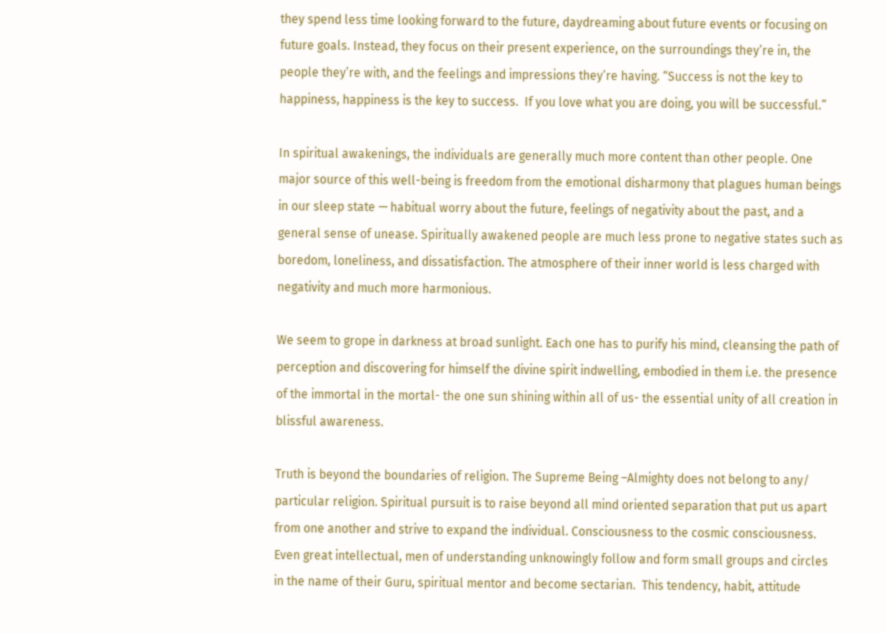they spend less time looking forward to the future, daydreaming about future events or focusing on future goals. Instead, they focus on their present experience, on the surroundings they’re in, the people they’re with, and the feelings and impressions they’re having. “Success is not the key to happiness, happiness is the key to success.  If you love what you are doing, you will be successful.”

In spiritual awakenings, the individuals are generally much more content than other people. One major source of this well-being is freedom from the emotional disharmony that plagues human beings in our sleep state — habitual worry about the future, feelings of negativity about the past, and a general sense of unease. Spiritually awakened people are much less prone to negative states such as boredom, loneliness, and dissatisfaction. The atmosphere of their inner world is less charged with negativity and much more harmonious.

We seem to grope in darkness at broad sunlight. Each one has to purify his mind, cleansing the path of perception and discovering for himself the divine spirit indwelling, embodied in them i.e. the presence of the immortal in the mortal- the one sun shining within all of us- the essential unity of all creation in blissful awareness.

Truth is beyond the boundaries of religion. The Supreme Being –Almighty does not belong to any/ particular religion. Spiritual pursuit is to raise beyond all mind oriented separation that put us apart from one another and strive to expand the individual. Consciousness to the cosmic consciousness. Even great intellectual, men of understanding unknowingly follow and form small groups and circles in the name of their Guru, spiritual mentor and become sectarian.  This tendency, habit, attitude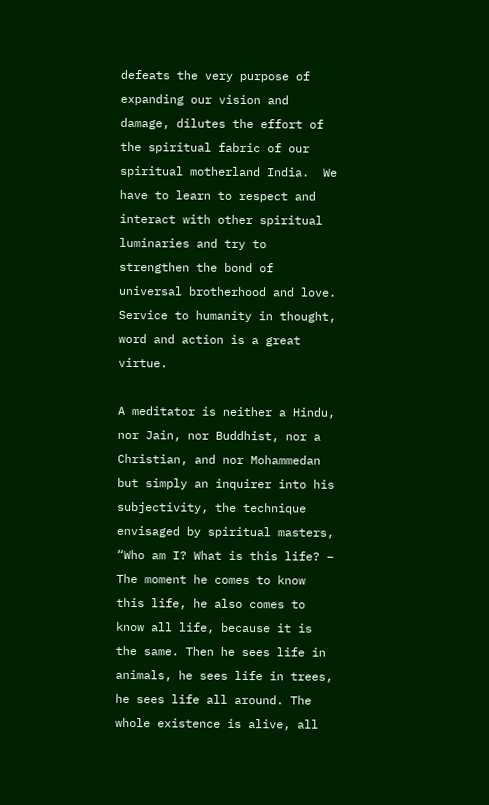defeats the very purpose of expanding our vision and damage, dilutes the effort of the spiritual fabric of our spiritual motherland India.  We have to learn to respect and interact with other spiritual luminaries and try to strengthen the bond of universal brotherhood and love. Service to humanity in thought, word and action is a great virtue.

A meditator is neither a Hindu, nor Jain, nor Buddhist, nor a Christian, and nor Mohammedan but simply an inquirer into his subjectivity, the technique envisaged by spiritual masters, “Who am I? What is this life? – The moment he comes to know this life, he also comes to know all life, because it is the same. Then he sees life in animals, he sees life in trees, he sees life all around. The whole existence is alive, all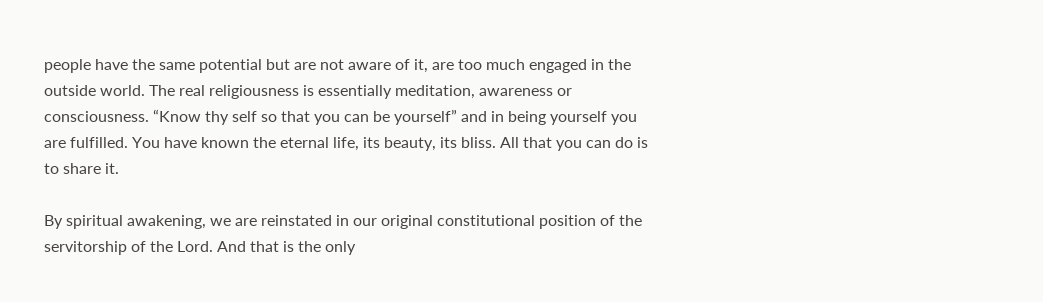people have the same potential but are not aware of it, are too much engaged in the outside world. The real religiousness is essentially meditation, awareness or consciousness. “Know thy self so that you can be yourself” and in being yourself you are fulfilled. You have known the eternal life, its beauty, its bliss. All that you can do is to share it.

By spiritual awakening, we are reinstated in our original constitutional position of the servitorship of the Lord. And that is the only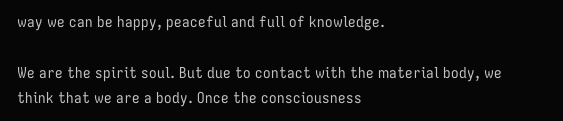way we can be happy, peaceful and full of knowledge.

We are the spirit soul. But due to contact with the material body, we think that we are a body. Once the consciousness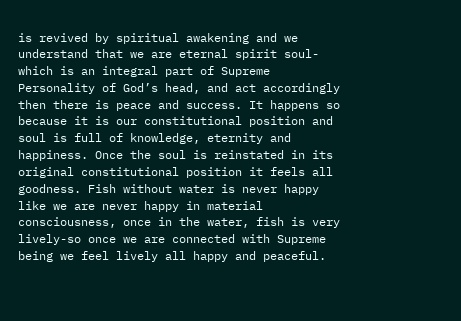is revived by spiritual awakening and we understand that we are eternal spirit soul- which is an integral part of Supreme Personality of God’s head, and act accordingly then there is peace and success. It happens so because it is our constitutional position and soul is full of knowledge, eternity and happiness. Once the soul is reinstated in its original constitutional position it feels all goodness. Fish without water is never happy like we are never happy in material consciousness, once in the water, fish is very lively-so once we are connected with Supreme being we feel lively all happy and peaceful.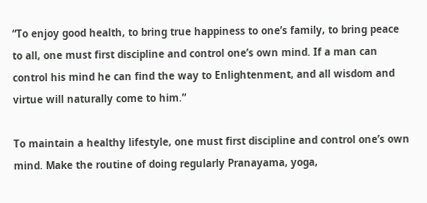“To enjoy good health, to bring true happiness to one’s family, to bring peace to all, one must first discipline and control one’s own mind. If a man can control his mind he can find the way to Enlightenment, and all wisdom and virtue will naturally come to him.”

To maintain a healthy lifestyle, one must first discipline and control one’s own mind. Make the routine of doing regularly Pranayama, yoga,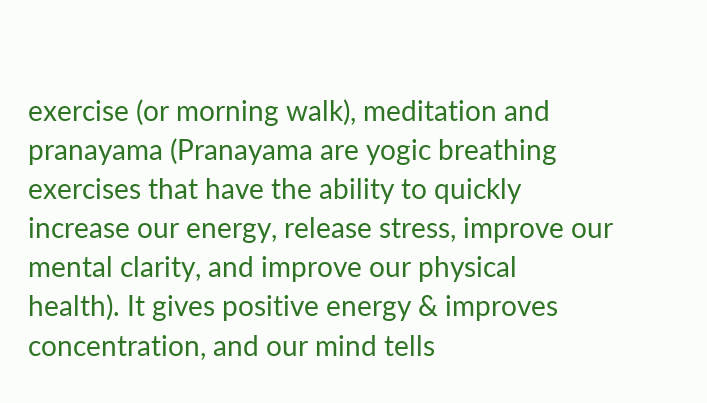exercise (or morning walk), meditation and pranayama (Pranayama are yogic breathing exercises that have the ability to quickly increase our energy, release stress, improve our mental clarity, and improve our physical health). It gives positive energy & improves concentration, and our mind tells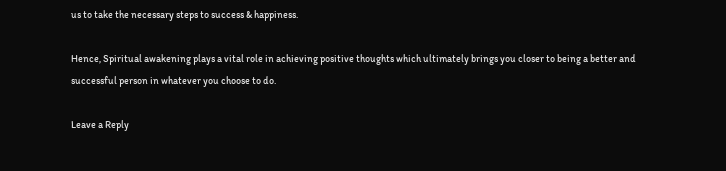us to take the necessary steps to success & happiness.

Hence, Spiritual awakening plays a vital role in achieving positive thoughts which ultimately brings you closer to being a better and successful person in whatever you choose to do.

Leave a Reply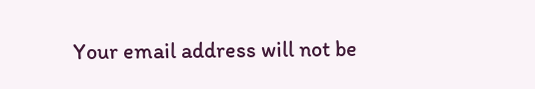Your email address will not be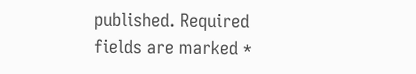published. Required fields are marked *